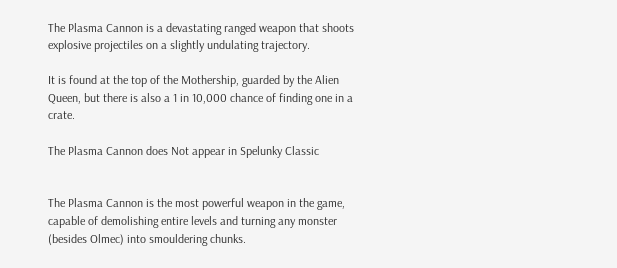The Plasma Cannon is a devastating ranged weapon that shoots explosive projectiles on a slightly undulating trajectory.

It is found at the top of the Mothership, guarded by the Alien Queen, but there is also a 1 in 10,000 chance of finding one in a crate.

The Plasma Cannon does Not appear in Spelunky Classic


The Plasma Cannon is the most powerful weapon in the game, capable of demolishing entire levels and turning any monster (besides Olmec) into smouldering chunks.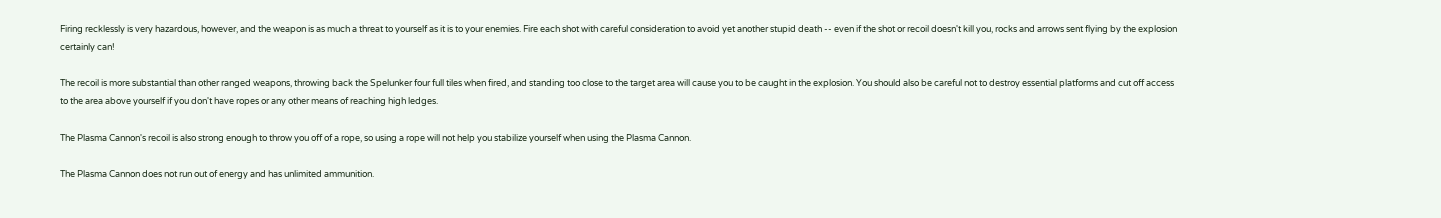Firing recklessly is very hazardous, however, and the weapon is as much a threat to yourself as it is to your enemies. Fire each shot with careful consideration to avoid yet another stupid death -- even if the shot or recoil doesn't kill you, rocks and arrows sent flying by the explosion certainly can!

The recoil is more substantial than other ranged weapons, throwing back the Spelunker four full tiles when fired, and standing too close to the target area will cause you to be caught in the explosion. You should also be careful not to destroy essential platforms and cut off access to the area above yourself if you don't have ropes or any other means of reaching high ledges.

The Plasma Cannon's recoil is also strong enough to throw you off of a rope, so using a rope will not help you stabilize yourself when using the Plasma Cannon.

The Plasma Cannon does not run out of energy and has unlimited ammunition.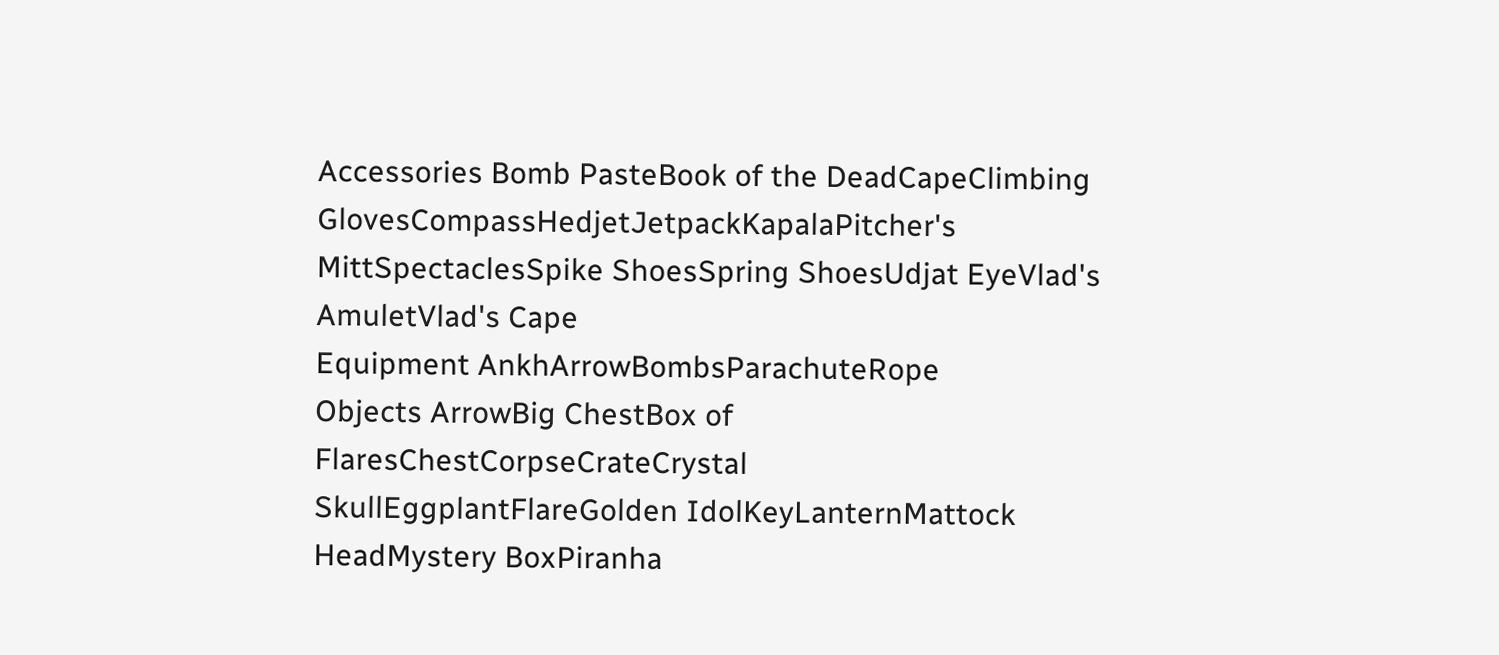Accessories Bomb PasteBook of the DeadCapeClimbing GlovesCompassHedjetJetpackKapalaPitcher's MittSpectaclesSpike ShoesSpring ShoesUdjat EyeVlad's AmuletVlad's Cape
Equipment AnkhArrowBombsParachuteRope
Objects ArrowBig ChestBox of FlaresChestCorpseCrateCrystal SkullEggplantFlareGolden IdolKeyLanternMattock HeadMystery BoxPiranha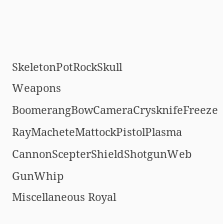SkeletonPotRockSkull
Weapons BoomerangBowCameraCrysknifeFreeze RayMacheteMattockPistolPlasma CannonScepterShieldShotgunWeb GunWhip
Miscellaneous Royal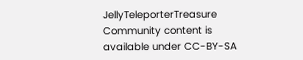JellyTeleporterTreasure
Community content is available under CC-BY-SA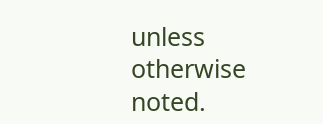unless otherwise noted.